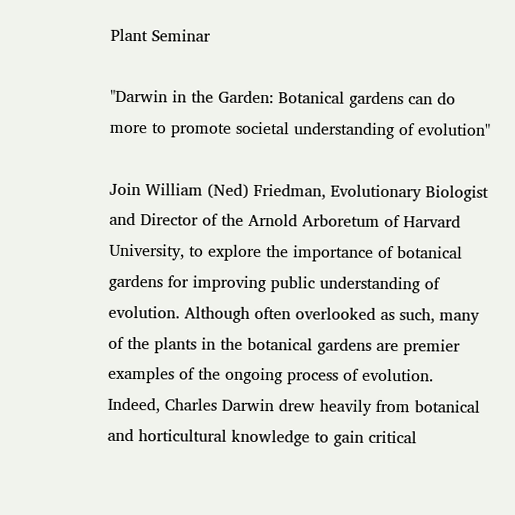Plant Seminar

"Darwin in the Garden: Botanical gardens can do more to promote societal understanding of evolution"

Join William (Ned) Friedman, Evolutionary Biologist and Director of the Arnold Arboretum of Harvard University, to explore the importance of botanical gardens for improving public understanding of evolution. Although often overlooked as such, many of the plants in the botanical gardens are premier examples of the ongoing process of evolution. Indeed, Charles Darwin drew heavily from botanical and horticultural knowledge to gain critical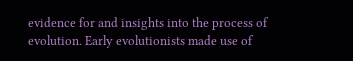evidence for and insights into the process of evolution. Early evolutionists made use of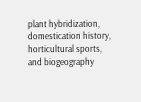plant hybridization, domestication history, horticultural sports, and biogeography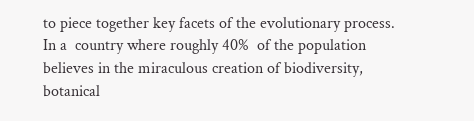to piece together key facets of the evolutionary process. In a  country where roughly 40%  of the population believes in the miraculous creation of biodiversity, botanical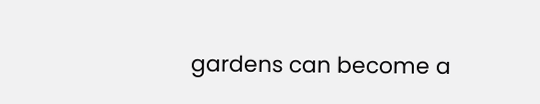gardens can become a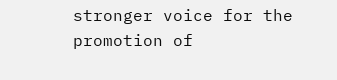stronger voice for the promotion of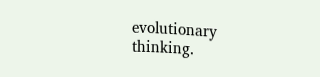evolutionary thinking.